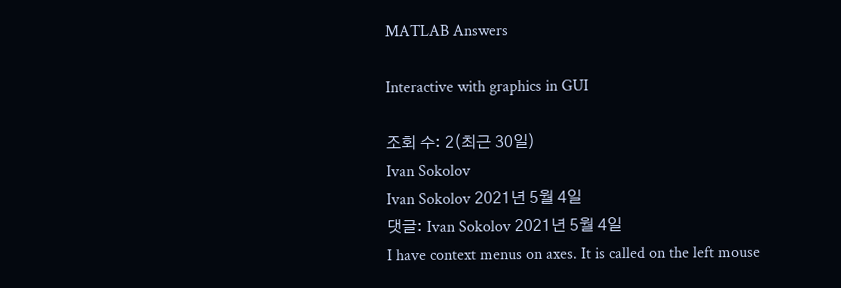MATLAB Answers

Interactive with graphics in GUI

조회 수: 2(최근 30일)
Ivan Sokolov
Ivan Sokolov 2021년 5월 4일
댓글: Ivan Sokolov 2021년 5월 4일
I have context menus on axes. It is called on the left mouse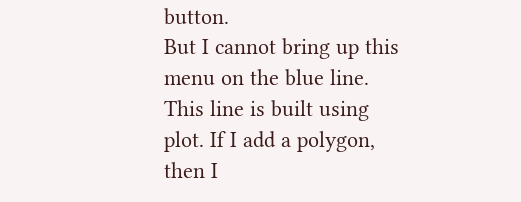button.
But I cannot bring up this menu on the blue line. This line is built using plot. If I add a polygon, then I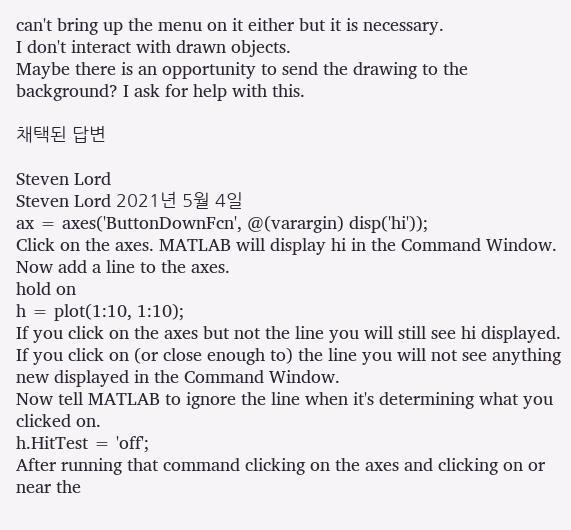can't bring up the menu on it either but it is necessary.
I don't interact with drawn objects.
Maybe there is an opportunity to send the drawing to the background? I ask for help with this.

채택된 답변

Steven Lord
Steven Lord 2021년 5월 4일
ax = axes('ButtonDownFcn', @(varargin) disp('hi'));
Click on the axes. MATLAB will display hi in the Command Window.
Now add a line to the axes.
hold on
h = plot(1:10, 1:10);
If you click on the axes but not the line you will still see hi displayed. If you click on (or close enough to) the line you will not see anything new displayed in the Command Window.
Now tell MATLAB to ignore the line when it's determining what you clicked on.
h.HitTest = 'off';
After running that command clicking on the axes and clicking on or near the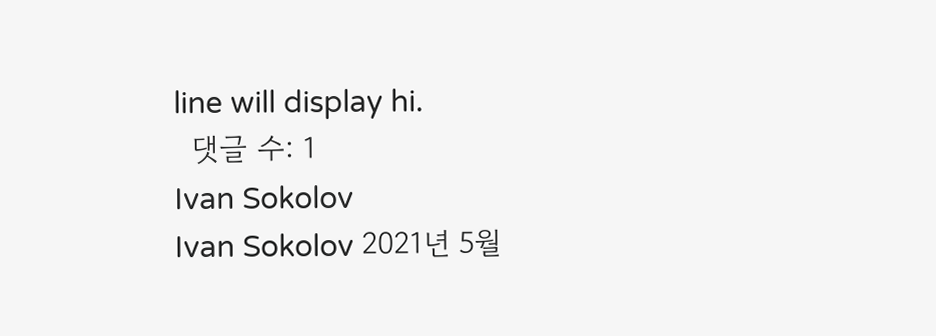line will display hi.
  댓글 수: 1
Ivan Sokolov
Ivan Sokolov 2021년 5월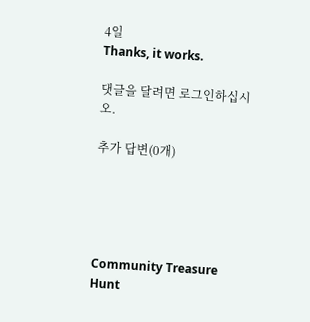4일
Thanks, it works.

댓글을 달려면 로그인하십시오.

추가 답변(0개)





Community Treasure Hunt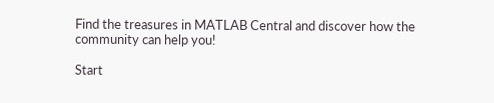Find the treasures in MATLAB Central and discover how the community can help you!

Start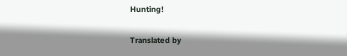Hunting!

Translated by